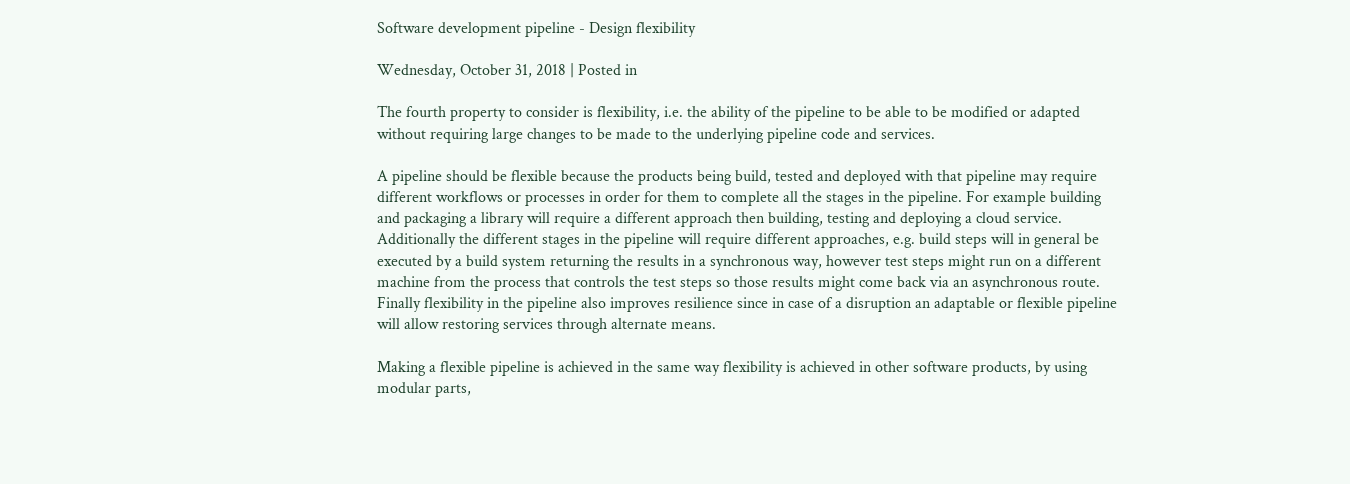Software development pipeline - Design flexibility

Wednesday, October 31, 2018 | Posted in

The fourth property to consider is flexibility, i.e. the ability of the pipeline to be able to be modified or adapted without requiring large changes to be made to the underlying pipeline code and services.

A pipeline should be flexible because the products being build, tested and deployed with that pipeline may require different workflows or processes in order for them to complete all the stages in the pipeline. For example building and packaging a library will require a different approach then building, testing and deploying a cloud service. Additionally the different stages in the pipeline will require different approaches, e.g. build steps will in general be executed by a build system returning the results in a synchronous way, however test steps might run on a different machine from the process that controls the test steps so those results might come back via an asynchronous route. Finally flexibility in the pipeline also improves resilience since in case of a disruption an adaptable or flexible pipeline will allow restoring services through alternate means.

Making a flexible pipeline is achieved in the same way flexibility is achieved in other software products, by using modular parts,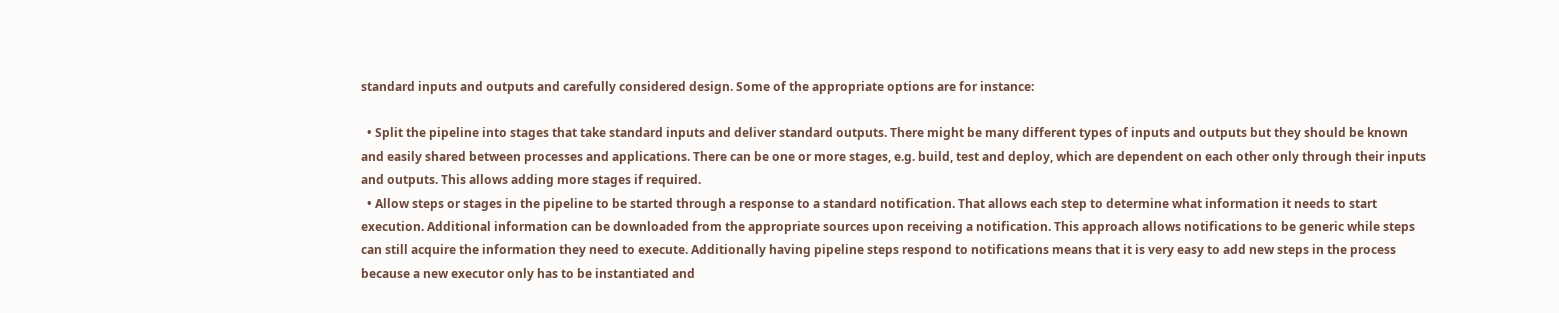standard inputs and outputs and carefully considered design. Some of the appropriate options are for instance:

  • Split the pipeline into stages that take standard inputs and deliver standard outputs. There might be many different types of inputs and outputs but they should be known and easily shared between processes and applications. There can be one or more stages, e.g. build, test and deploy, which are dependent on each other only through their inputs and outputs. This allows adding more stages if required.
  • Allow steps or stages in the pipeline to be started through a response to a standard notification. That allows each step to determine what information it needs to start execution. Additional information can be downloaded from the appropriate sources upon receiving a notification. This approach allows notifications to be generic while steps can still acquire the information they need to execute. Additionally having pipeline steps respond to notifications means that it is very easy to add new steps in the process because a new executor only has to be instantiated and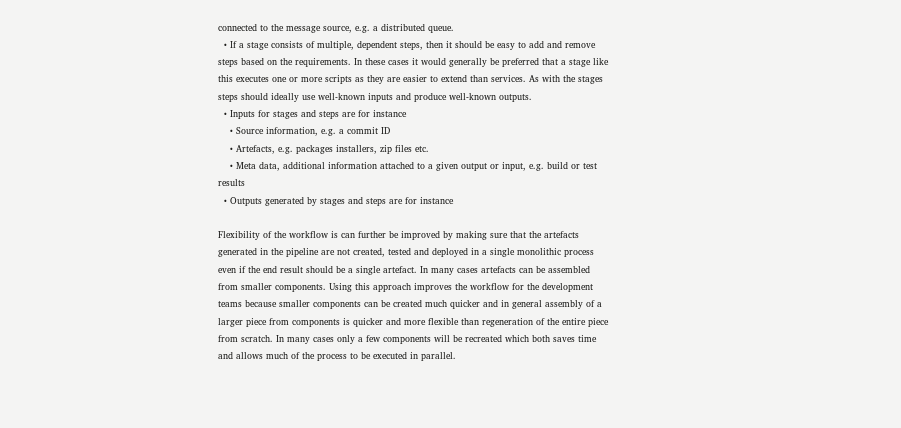connected to the message source, e.g. a distributed queue.
  • If a stage consists of multiple, dependent steps, then it should be easy to add and remove steps based on the requirements. In these cases it would generally be preferred that a stage like this executes one or more scripts as they are easier to extend than services. As with the stages steps should ideally use well-known inputs and produce well-known outputs.
  • Inputs for stages and steps are for instance
    • Source information, e.g. a commit ID
    • Artefacts, e.g. packages installers, zip files etc.
    • Meta data, additional information attached to a given output or input, e.g. build or test results
  • Outputs generated by stages and steps are for instance

Flexibility of the workflow is can further be improved by making sure that the artefacts generated in the pipeline are not created, tested and deployed in a single monolithic process even if the end result should be a single artefact. In many cases artefacts can be assembled from smaller components. Using this approach improves the workflow for the development teams because smaller components can be created much quicker and in general assembly of a larger piece from components is quicker and more flexible than regeneration of the entire piece from scratch. In many cases only a few components will be recreated which both saves time and allows much of the process to be executed in parallel.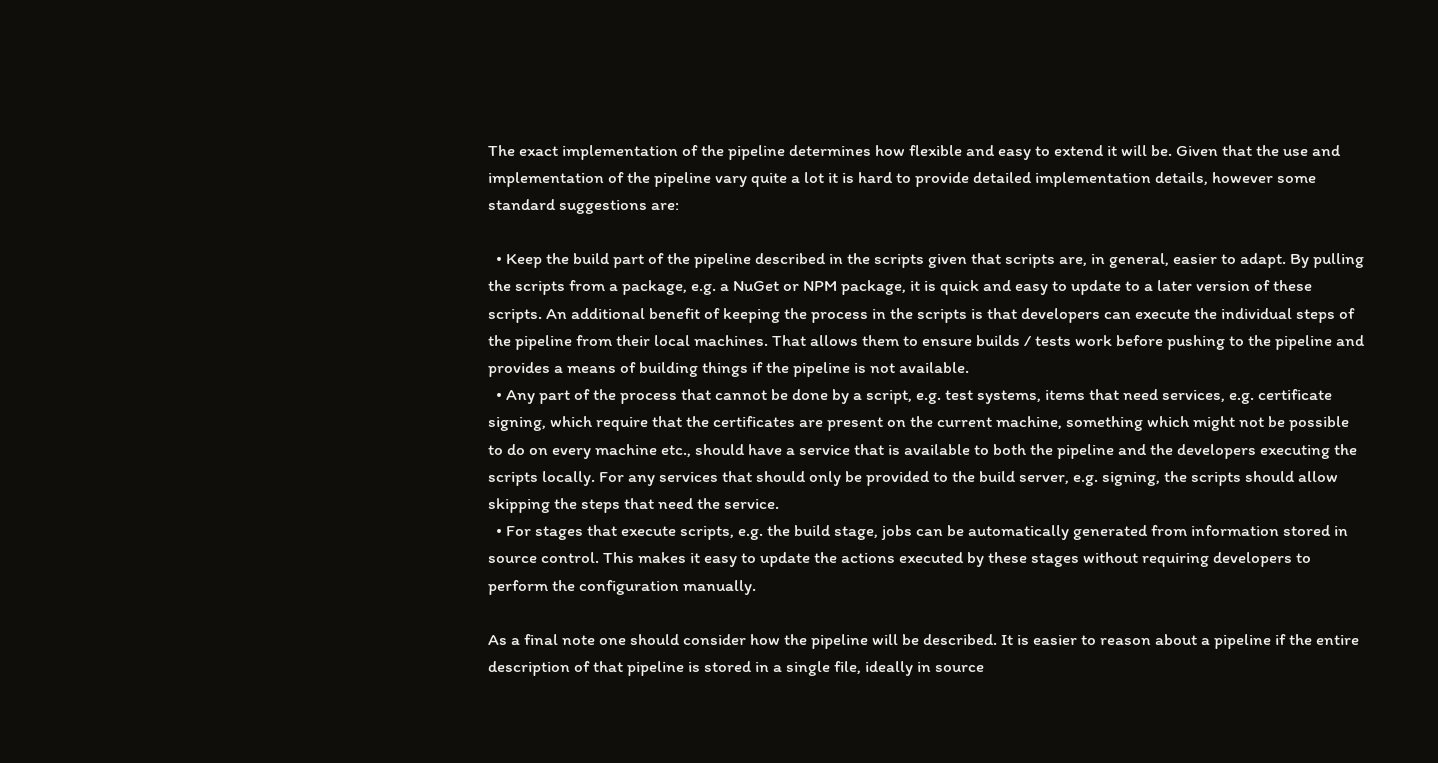The exact implementation of the pipeline determines how flexible and easy to extend it will be. Given that the use and implementation of the pipeline vary quite a lot it is hard to provide detailed implementation details, however some standard suggestions are:

  • Keep the build part of the pipeline described in the scripts given that scripts are, in general, easier to adapt. By pulling the scripts from a package, e.g. a NuGet or NPM package, it is quick and easy to update to a later version of these scripts. An additional benefit of keeping the process in the scripts is that developers can execute the individual steps of the pipeline from their local machines. That allows them to ensure builds / tests work before pushing to the pipeline and provides a means of building things if the pipeline is not available.
  • Any part of the process that cannot be done by a script, e.g. test systems, items that need services, e.g. certificate signing, which require that the certificates are present on the current machine, something which might not be possible to do on every machine etc., should have a service that is available to both the pipeline and the developers executing the scripts locally. For any services that should only be provided to the build server, e.g. signing, the scripts should allow skipping the steps that need the service.
  • For stages that execute scripts, e.g. the build stage, jobs can be automatically generated from information stored in source control. This makes it easy to update the actions executed by these stages without requiring developers to perform the configuration manually.

As a final note one should consider how the pipeline will be described. It is easier to reason about a pipeline if the entire description of that pipeline is stored in a single file, ideally in source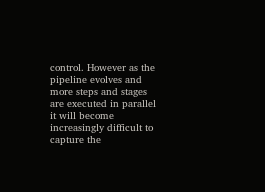control. However as the pipeline evolves and more steps and stages are executed in parallel it will become increasingly difficult to capture the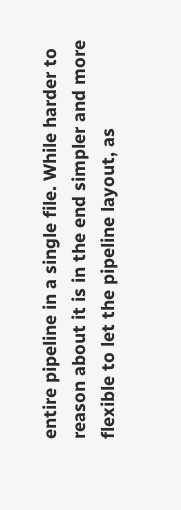entire pipeline in a single file. While harder to reason about it is in the end simpler and more flexible to let the pipeline layout, as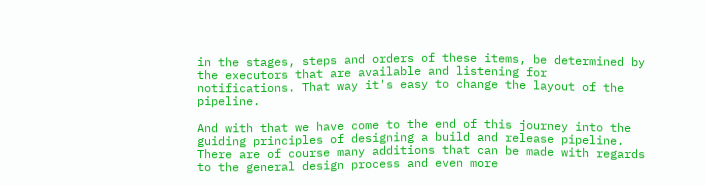in the stages, steps and orders of these items, be determined by the executors that are available and listening for notifications. That way it's easy to change the layout of the pipeline.

And with that we have come to the end of this journey into the guiding principles of designing a build and release pipeline. There are of course many additions that can be made with regards to the general design process and even more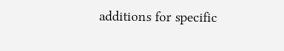additions for specific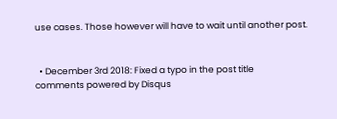use cases. Those however will have to wait until another post.


  • December 3rd 2018: Fixed a typo in the post title
comments powered by Disqus